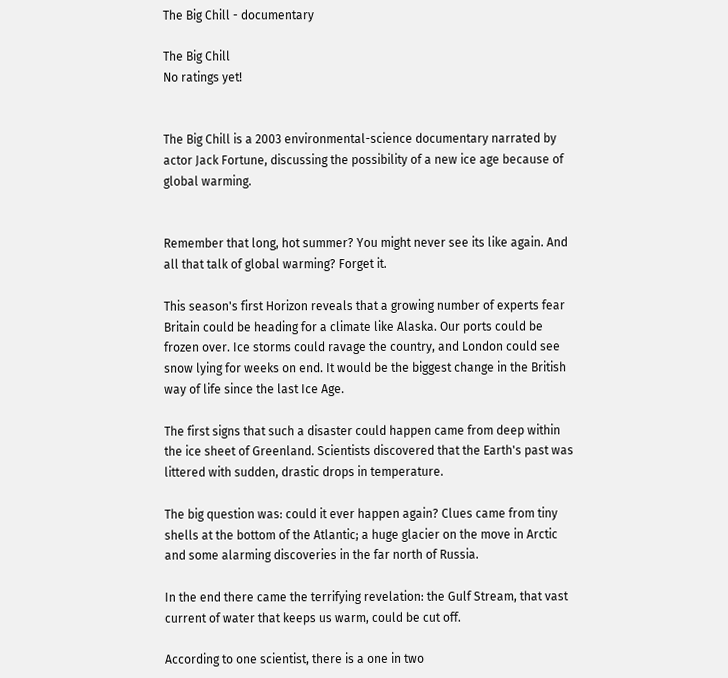The Big Chill - documentary

The Big Chill
No ratings yet!


The Big Chill is a 2003 environmental-science documentary narrated by actor Jack Fortune, discussing the possibility of a new ice age because of global warming.


Remember that long, hot summer? You might never see its like again. And all that talk of global warming? Forget it.

This season's first Horizon reveals that a growing number of experts fear Britain could be heading for a climate like Alaska. Our ports could be frozen over. Ice storms could ravage the country, and London could see snow lying for weeks on end. It would be the biggest change in the British way of life since the last Ice Age.

The first signs that such a disaster could happen came from deep within the ice sheet of Greenland. Scientists discovered that the Earth's past was littered with sudden, drastic drops in temperature.

The big question was: could it ever happen again? Clues came from tiny shells at the bottom of the Atlantic; a huge glacier on the move in Arctic and some alarming discoveries in the far north of Russia.

In the end there came the terrifying revelation: the Gulf Stream, that vast current of water that keeps us warm, could be cut off.

According to one scientist, there is a one in two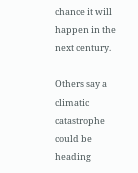chance it will happen in the next century.

Others say a climatic catastrophe could be heading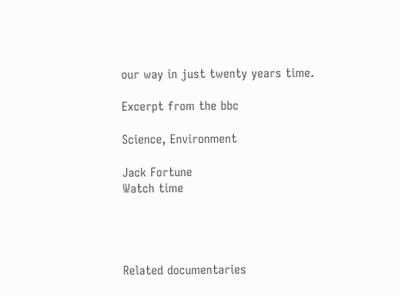our way in just twenty years time.

Excerpt from the bbc

Science, Environment

Jack Fortune
Watch time




Related documentaries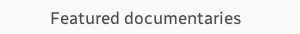Featured documentaries